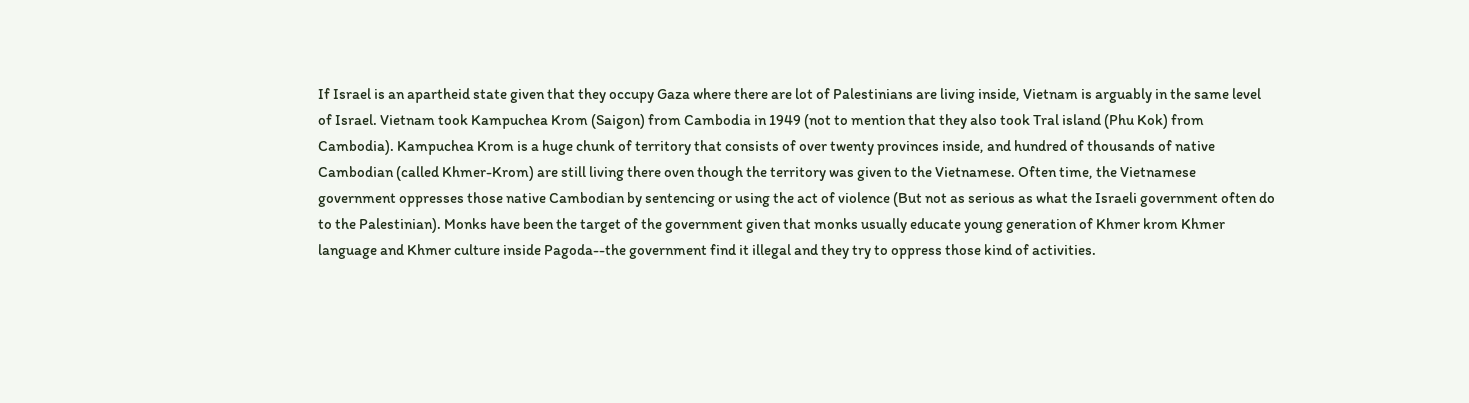If Israel is an apartheid state given that they occupy Gaza where there are lot of Palestinians are living inside, Vietnam is arguably in the same level of Israel. Vietnam took Kampuchea Krom (Saigon) from Cambodia in 1949 (not to mention that they also took Tral island (Phu Kok) from Cambodia). Kampuchea Krom is a huge chunk of territory that consists of over twenty provinces inside, and hundred of thousands of native Cambodian (called Khmer-Krom) are still living there oven though the territory was given to the Vietnamese. Often time, the Vietnamese government oppresses those native Cambodian by sentencing or using the act of violence (But not as serious as what the Israeli government often do to the Palestinian). Monks have been the target of the government given that monks usually educate young generation of Khmer krom Khmer language and Khmer culture inside Pagoda--the government find it illegal and they try to oppress those kind of activities.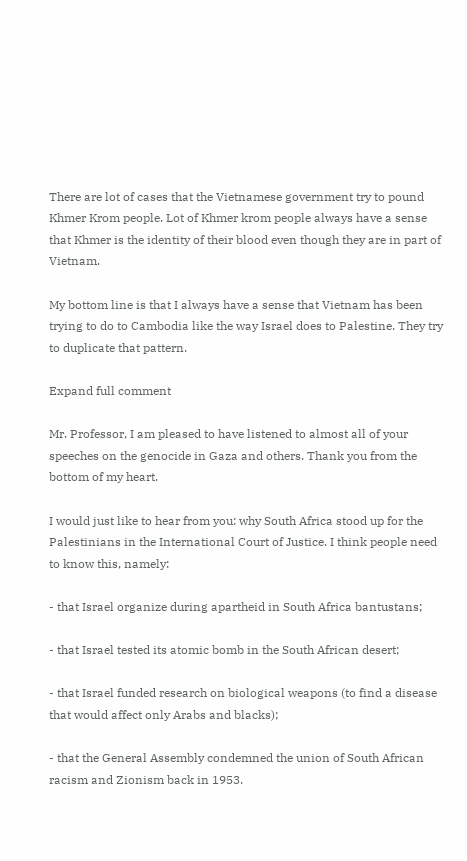There are lot of cases that the Vietnamese government try to pound Khmer Krom people. Lot of Khmer krom people always have a sense that Khmer is the identity of their blood even though they are in part of Vietnam.

My bottom line is that I always have a sense that Vietnam has been trying to do to Cambodia like the way Israel does to Palestine. They try to duplicate that pattern.

Expand full comment

Mr. Professor, I am pleased to have listened to almost all of your speeches on the genocide in Gaza and others. Thank you from the bottom of my heart.

I would just like to hear from you: why South Africa stood up for the Palestinians in the International Court of Justice. I think people need to know this, namely:

- that Israel organize during apartheid in South Africa bantustans;

- that Israel tested its atomic bomb in the South African desert;

- that Israel funded research on biological weapons (to find a disease that would affect only Arabs and blacks);

- that the General Assembly condemned the union of South African racism and Zionism back in 1953.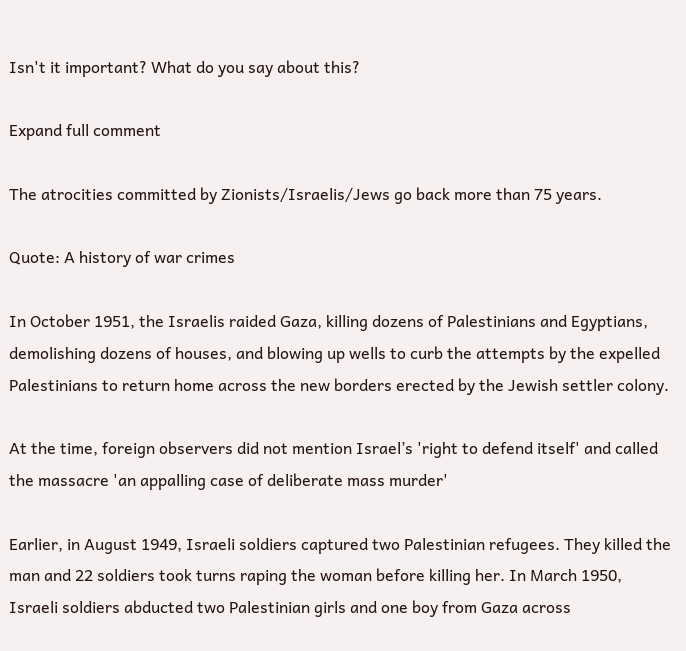Isn't it important? What do you say about this?

Expand full comment

The atrocities committed by Zionists/Israelis/Jews go back more than 75 years.

Quote: A history of war crimes

In October 1951, the Israelis raided Gaza, killing dozens of Palestinians and Egyptians, demolishing dozens of houses, and blowing up wells to curb the attempts by the expelled Palestinians to return home across the new borders erected by the Jewish settler colony.

At the time, foreign observers did not mention Israel’s 'right to defend itself' and called the massacre 'an appalling case of deliberate mass murder'

Earlier, in August 1949, Israeli soldiers captured two Palestinian refugees. They killed the man and 22 soldiers took turns raping the woman before killing her. In March 1950, Israeli soldiers abducted two Palestinian girls and one boy from Gaza across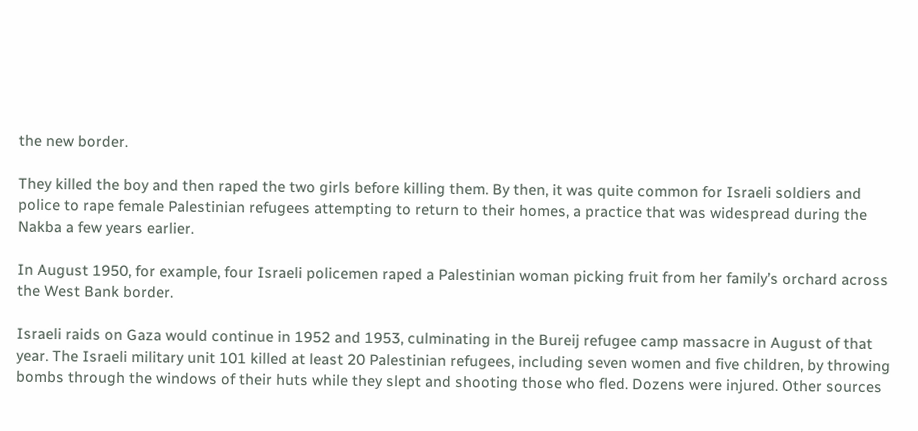the new border.

They killed the boy and then raped the two girls before killing them. By then, it was quite common for Israeli soldiers and police to rape female Palestinian refugees attempting to return to their homes, a practice that was widespread during the Nakba a few years earlier.

In August 1950, for example, four Israeli policemen raped a Palestinian woman picking fruit from her family’s orchard across the West Bank border.

Israeli raids on Gaza would continue in 1952 and 1953, culminating in the Bureij refugee camp massacre in August of that year. The Israeli military unit 101 killed at least 20 Palestinian refugees, including seven women and five children, by throwing bombs through the windows of their huts while they slept and shooting those who fled. Dozens were injured. Other sources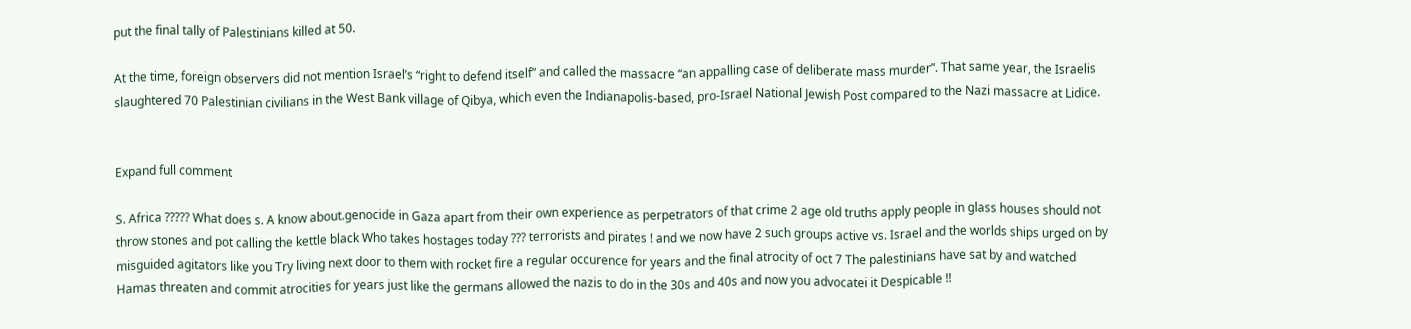put the final tally of Palestinians killed at 50.

At the time, foreign observers did not mention Israel’s “right to defend itself” and called the massacre “an appalling case of deliberate mass murder”. That same year, the Israelis slaughtered 70 Palestinian civilians in the West Bank village of Qibya, which even the Indianapolis-based, pro-Israel National Jewish Post compared to the Nazi massacre at Lidice.


Expand full comment

S. Africa ????? What does s. A know about.genocide in Gaza apart from their own experience as perpetrators of that crime 2 age old truths apply people in glass houses should not throw stones and pot calling the kettle black Who takes hostages today ??? terrorists and pirates ! and we now have 2 such groups active vs. Israel and the worlds ships urged on by misguided agitators like you Try living next door to them with rocket fire a regular occurence for years and the final atrocity of oct 7 The palestinians have sat by and watched Hamas threaten and commit atrocities for years just like the germans allowed the nazis to do in the 30s and 40s and now you advocatei it Despicable !!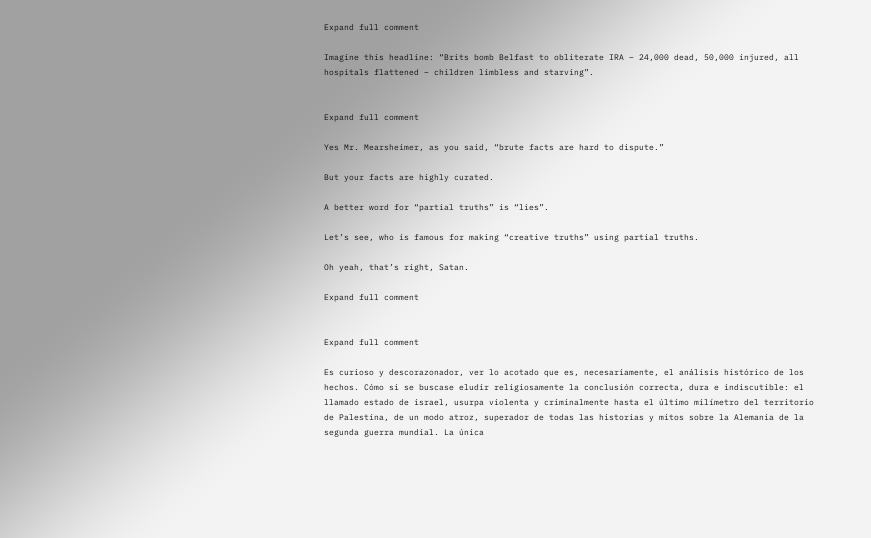Expand full comment

Imagine this headline: “Brits bomb Belfast to obliterate IRA – 24,000 dead, 50,000 injured, all hospitals flattened – children limbless and starving”.


Expand full comment

Yes Mr. Mearsheimer, as you said, “brute facts are hard to dispute.”

But your facts are highly curated.

A better word for “partial truths” is “lies”.

Let’s see, who is famous for making “creative truths” using partial truths.

Oh yeah, that’s right, Satan.

Expand full comment


Expand full comment

Es curioso y descorazonador, ver lo acotado que es, necesariamente, el análisis histórico de los hechos. Cómo si se buscase eludir religiosamente la conclusión correcta, dura e indiscutible: el llamado estado de israel, usurpa violenta y criminalmente hasta el último milímetro del territorio de Palestina, de un modo atroz, superador de todas las historias y mitos sobre la Alemania de la segunda guerra mundial. La única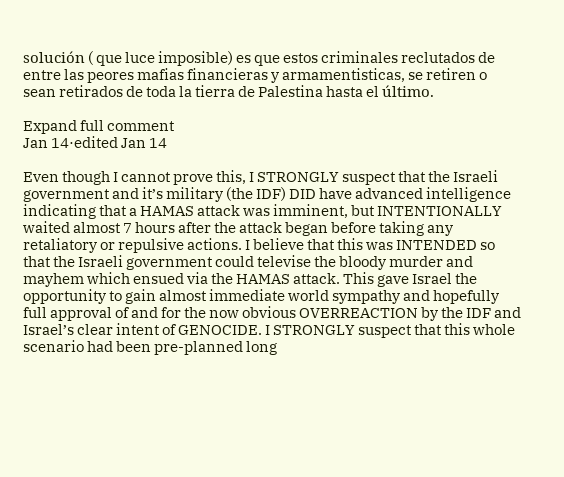solución ( que luce imposible) es que estos criminales reclutados de entre las peores mafias financieras y armamentisticas, se retiren o sean retirados de toda la tierra de Palestina hasta el último.

Expand full comment
Jan 14·edited Jan 14

Even though I cannot prove this, I STRONGLY suspect that the Israeli government and it’s military (the IDF) DID have advanced intelligence indicating that a HAMAS attack was imminent, but INTENTIONALLY waited almost 7 hours after the attack began before taking any retaliatory or repulsive actions. I believe that this was INTENDED so that the Israeli government could televise the bloody murder and mayhem which ensued via the HAMAS attack. This gave Israel the opportunity to gain almost immediate world sympathy and hopefully full approval of and for the now obvious OVERREACTION by the IDF and Israel’s clear intent of GENOCIDE. I STRONGLY suspect that this whole scenario had been pre-planned long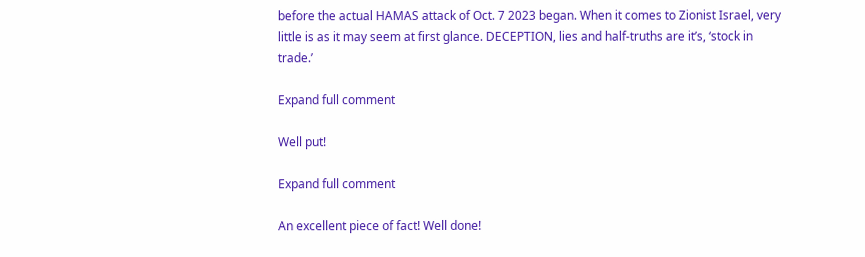before the actual HAMAS attack of Oct. 7 2023 began. When it comes to Zionist Israel, very little is as it may seem at first glance. DECEPTION, lies and half-truths are it’s, ‘stock in trade.’

Expand full comment

Well put!

Expand full comment

An excellent piece of fact! Well done!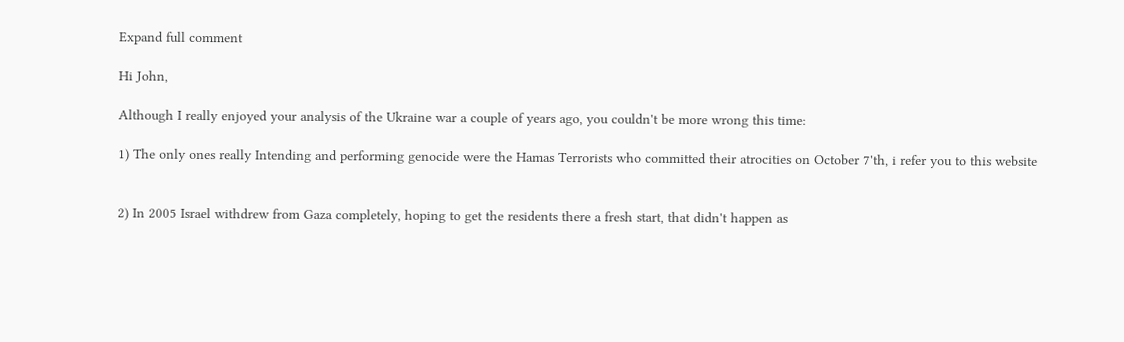Expand full comment

Hi John,

Although I really enjoyed your analysis of the Ukraine war a couple of years ago, you couldn't be more wrong this time:

1) The only ones really Intending and performing genocide were the Hamas Terrorists who committed their atrocities on October 7'th, i refer you to this website


2) In 2005 Israel withdrew from Gaza completely, hoping to get the residents there a fresh start, that didn't happen as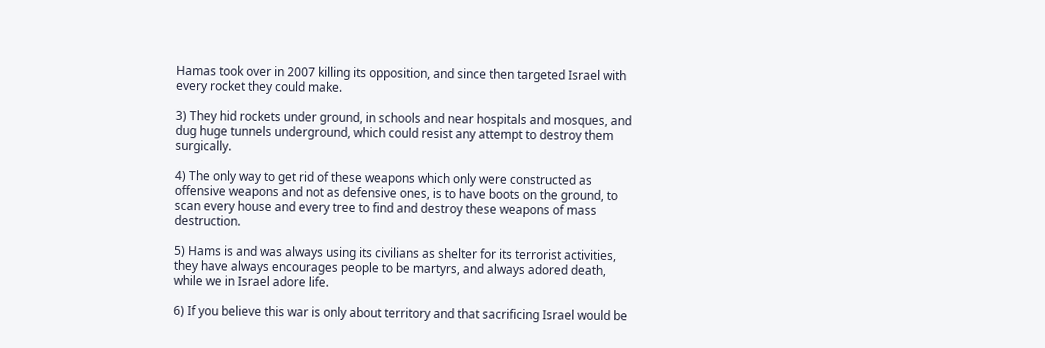Hamas took over in 2007 killing its opposition, and since then targeted Israel with every rocket they could make.

3) They hid rockets under ground, in schools and near hospitals and mosques, and dug huge tunnels underground, which could resist any attempt to destroy them surgically.

4) The only way to get rid of these weapons which only were constructed as offensive weapons and not as defensive ones, is to have boots on the ground, to scan every house and every tree to find and destroy these weapons of mass destruction.

5) Hams is and was always using its civilians as shelter for its terrorist activities, they have always encourages people to be martyrs, and always adored death, while we in Israel adore life.

6) If you believe this war is only about territory and that sacrificing Israel would be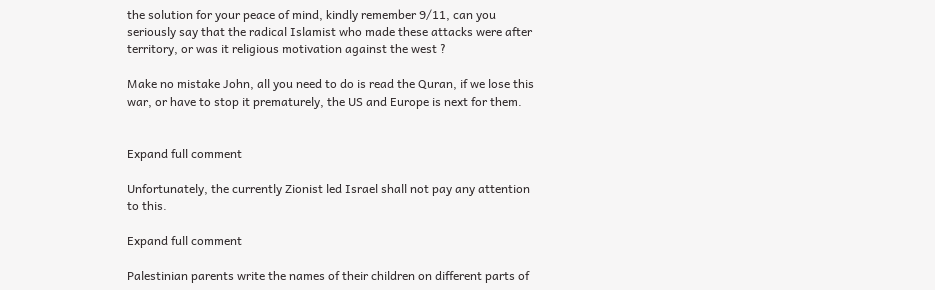the solution for your peace of mind, kindly remember 9/11, can you seriously say that the radical Islamist who made these attacks were after territory, or was it religious motivation against the west ?

Make no mistake John, all you need to do is read the Quran, if we lose this war, or have to stop it prematurely, the US and Europe is next for them.


Expand full comment

Unfortunately, the currently Zionist led Israel shall not pay any attention to this.

Expand full comment

Palestinian parents write the names of their children on different parts of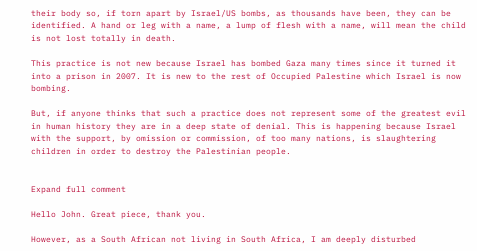their body so, if torn apart by Israel/US bombs, as thousands have been, they can be identified. A hand or leg with a name, a lump of flesh with a name, will mean the child is not lost totally in death.

This practice is not new because Israel has bombed Gaza many times since it turned it into a prison in 2007. It is new to the rest of Occupied Palestine which Israel is now bombing.

But, if anyone thinks that such a practice does not represent some of the greatest evil in human history they are in a deep state of denial. This is happening because Israel with the support, by omission or commission, of too many nations, is slaughtering children in order to destroy the Palestinian people.


Expand full comment

Hello John. Great piece, thank you.

However, as a South African not living in South Africa, I am deeply disturbed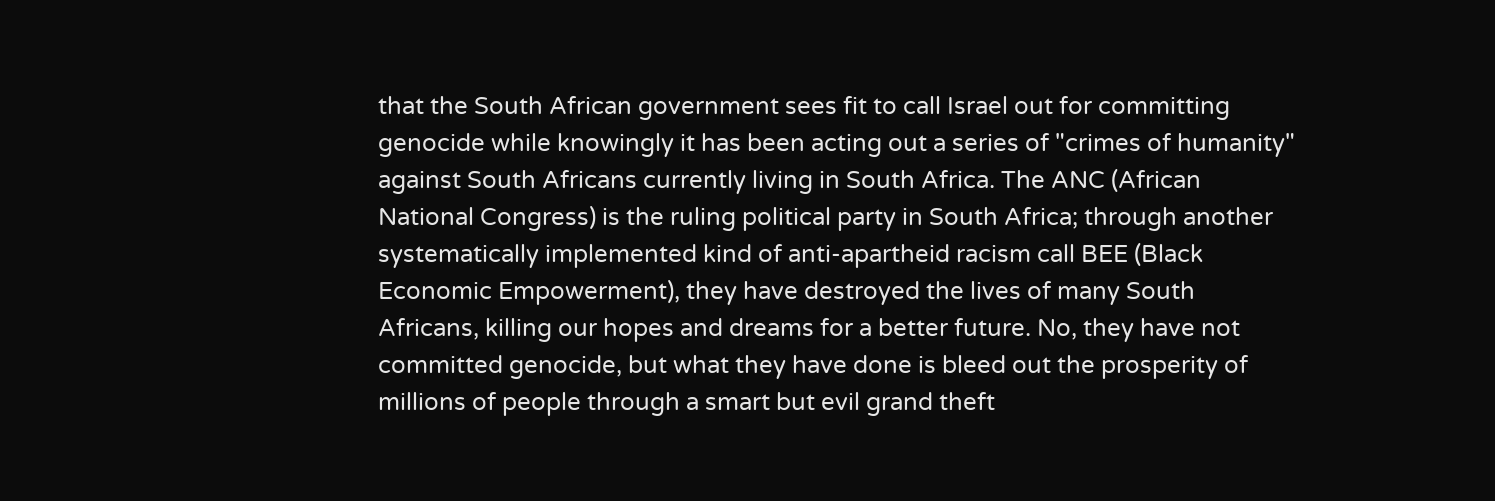that the South African government sees fit to call Israel out for committing genocide while knowingly it has been acting out a series of "crimes of humanity" against South Africans currently living in South Africa. The ANC (African National Congress) is the ruling political party in South Africa; through another systematically implemented kind of anti-apartheid racism call BEE (Black Economic Empowerment), they have destroyed the lives of many South Africans, killing our hopes and dreams for a better future. No, they have not committed genocide, but what they have done is bleed out the prosperity of millions of people through a smart but evil grand theft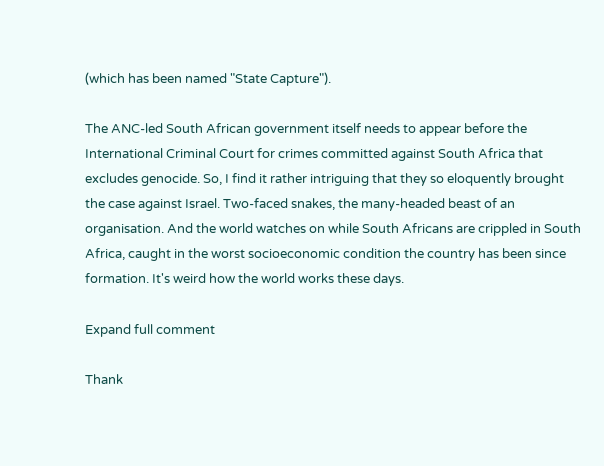(which has been named "State Capture").

The ANC-led South African government itself needs to appear before the International Criminal Court for crimes committed against South Africa that excludes genocide. So, I find it rather intriguing that they so eloquently brought the case against Israel. Two-faced snakes, the many-headed beast of an organisation. And the world watches on while South Africans are crippled in South Africa, caught in the worst socioeconomic condition the country has been since formation. It's weird how the world works these days.

Expand full comment

Thank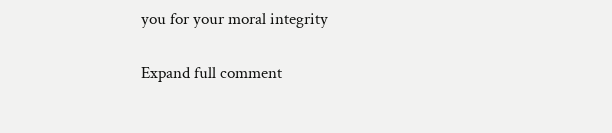you for your moral integrity

Expand full comment